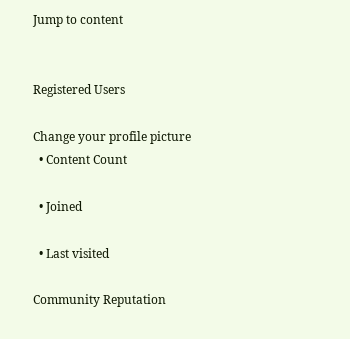Jump to content


Registered Users

Change your profile picture
  • Content Count

  • Joined

  • Last visited

Community Reputation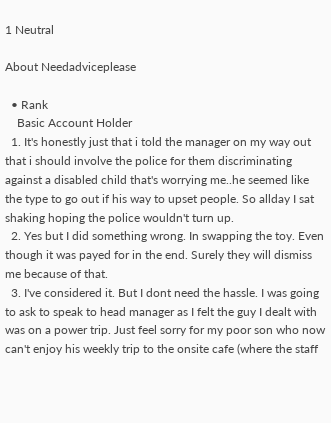1 Neutral

About Needadviceplease

  • Rank
    Basic Account Holder
  1. It's honestly just that i told the manager on my way out that i should involve the police for them discriminating against a disabled child that's worrying me..he seemed like the type to go out if his way to upset people. So allday I sat shaking hoping the police wouldn't turn up.
  2. Yes but I did something wrong. In swapping the toy. Even though it was payed for in the end. Surely they will dismiss me because of that.
  3. I've considered it. But I dont need the hassle. I was going to ask to speak to head manager as I felt the guy I dealt with was on a power trip. Just feel sorry for my poor son who now can't enjoy his weekly trip to the onsite cafe (where the staff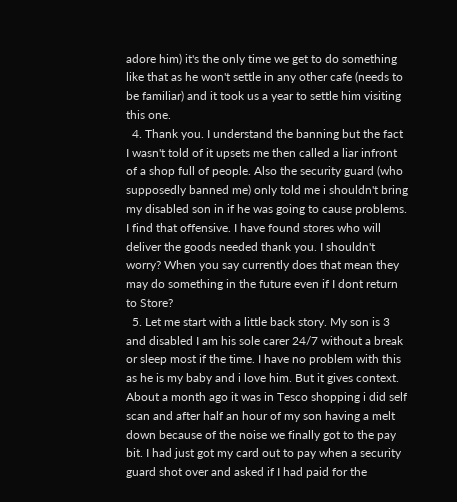adore him) it's the only time we get to do something like that as he won't settle in any other cafe (needs to be familiar) and it took us a year to settle him visiting this one.
  4. Thank you. I understand the banning but the fact I wasn't told of it upsets me then called a liar infront of a shop full of people. Also the security guard (who supposedly banned me) only told me i shouldn't bring my disabled son in if he was going to cause problems. I find that offensive. I have found stores who will deliver the goods needed thank you. I shouldn't worry? When you say currently does that mean they may do something in the future even if I dont return to Store?
  5. Let me start with a little back story. My son is 3 and disabled I am his sole carer 24/7 without a break or sleep most if the time. I have no problem with this as he is my baby and i love him. But it gives context. About a month ago it was in Tesco shopping i did self scan and after half an hour of my son having a melt down because of the noise we finally got to the pay bit. I had just got my card out to pay when a security guard shot over and asked if I had paid for the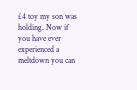£4 toy my son was holding. Now if you have ever experienced a meltdown you can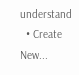understand
  • Create New...